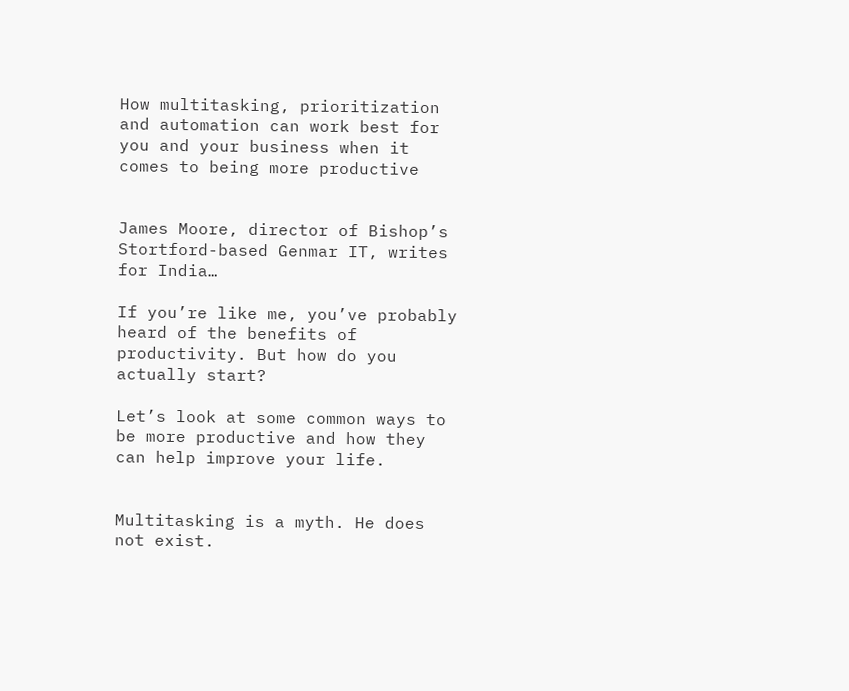How multitasking, prioritization and automation can work best for you and your business when it comes to being more productive


James Moore, director of Bishop’s Stortford-based Genmar IT, writes for India…

If you’re like me, you’ve probably heard of the benefits of productivity. But how do you actually start?

Let’s look at some common ways to be more productive and how they can help improve your life.


Multitasking is a myth. He does not exist.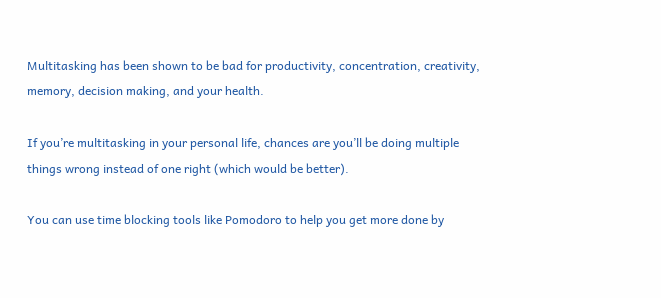Multitasking has been shown to be bad for productivity, concentration, creativity, memory, decision making, and your health.

If you’re multitasking in your personal life, chances are you’ll be doing multiple things wrong instead of one right (which would be better).

You can use time blocking tools like Pomodoro to help you get more done by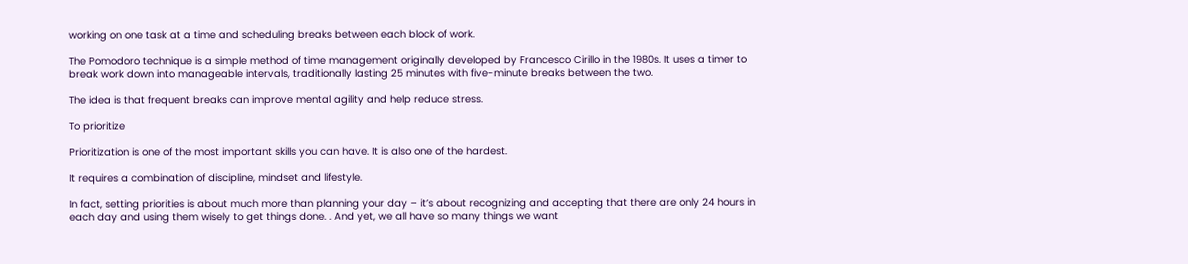working on one task at a time and scheduling breaks between each block of work.

The Pomodoro technique is a simple method of time management originally developed by Francesco Cirillo in the 1980s. It uses a timer to break work down into manageable intervals, traditionally lasting 25 minutes with five-minute breaks between the two.

The idea is that frequent breaks can improve mental agility and help reduce stress.

To prioritize

Prioritization is one of the most important skills you can have. It is also one of the hardest.

It requires a combination of discipline, mindset and lifestyle.

In fact, setting priorities is about much more than planning your day – it’s about recognizing and accepting that there are only 24 hours in each day and using them wisely to get things done. . And yet, we all have so many things we want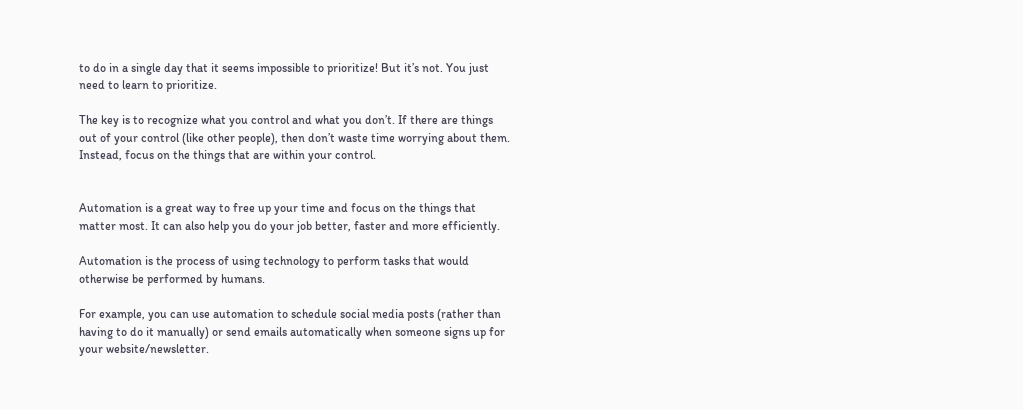to do in a single day that it seems impossible to prioritize! But it’s not. You just need to learn to prioritize.

The key is to recognize what you control and what you don’t. If there are things out of your control (like other people), then don’t waste time worrying about them. Instead, focus on the things that are within your control.


Automation is a great way to free up your time and focus on the things that matter most. It can also help you do your job better, faster and more efficiently.

Automation is the process of using technology to perform tasks that would otherwise be performed by humans.

For example, you can use automation to schedule social media posts (rather than having to do it manually) or send emails automatically when someone signs up for your website/newsletter.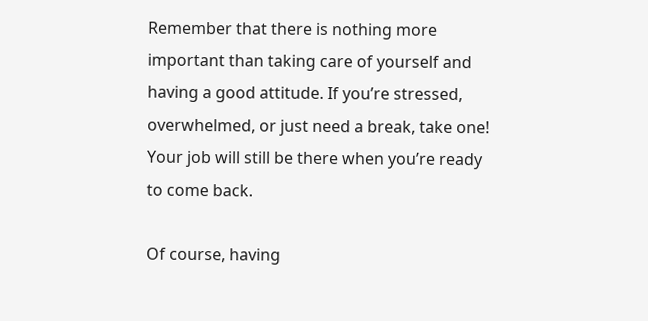Remember that there is nothing more important than taking care of yourself and having a good attitude. If you’re stressed, overwhelmed, or just need a break, take one! Your job will still be there when you’re ready to come back.

Of course, having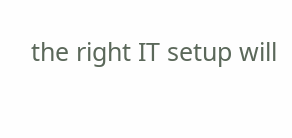the right IT setup will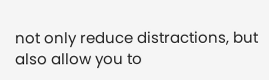not only reduce distractions, but also allow you to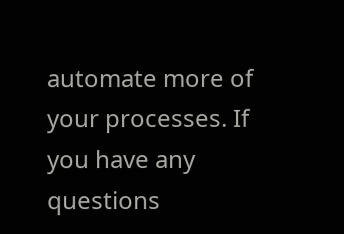automate more of your processes. If you have any questions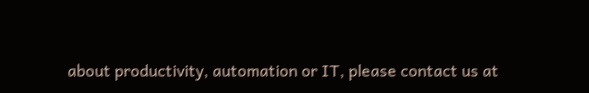about productivity, automation or IT, please contact us at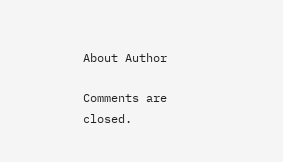About Author

Comments are closed.